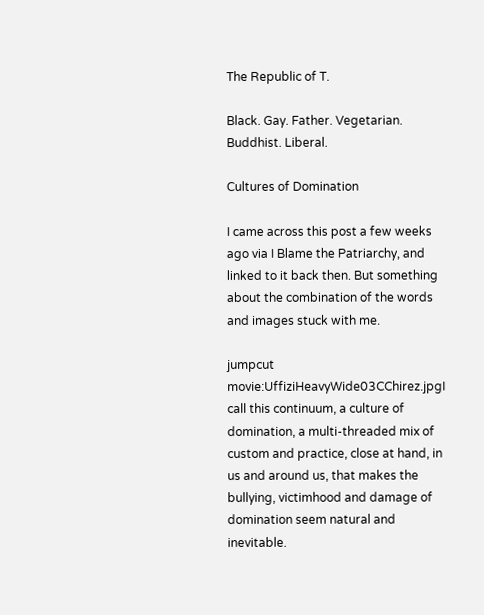The Republic of T.

Black. Gay. Father. Vegetarian. Buddhist. Liberal.

Cultures of Domination

I came across this post a few weeks ago via I Blame the Patriarchy, and linked to it back then. But something about the combination of the words and images stuck with me.

jumpcut movie:UffiziHeavyWide03CChirez.jpgI call this continuum, a culture of domination, a multi-threaded mix of custom and practice, close at hand, in us and around us, that makes the bullying, victimhood and damage of domination seem natural and inevitable.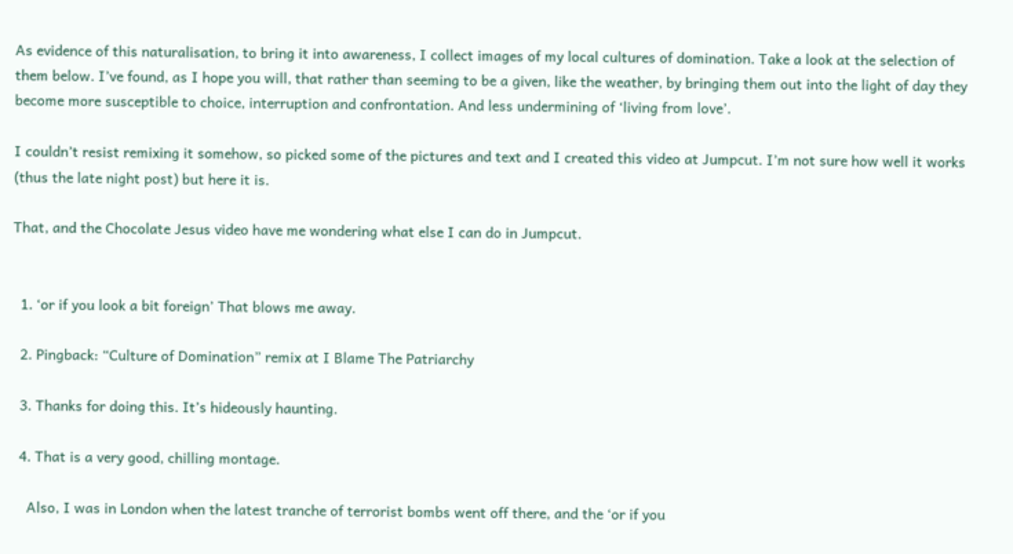As evidence of this naturalisation, to bring it into awareness, I collect images of my local cultures of domination. Take a look at the selection of them below. I’ve found, as I hope you will, that rather than seeming to be a given, like the weather, by bringing them out into the light of day they become more susceptible to choice, interruption and confrontation. And less undermining of ‘living from love’.

I couldn’t resist remixing it somehow, so picked some of the pictures and text and I created this video at Jumpcut. I’m not sure how well it works (thus the late night post) but here it is.

That, and the Chocolate Jesus video have me wondering what else I can do in Jumpcut.


  1. ‘or if you look a bit foreign’ That blows me away.

  2. Pingback: “Culture of Domination” remix at I Blame The Patriarchy

  3. Thanks for doing this. It’s hideously haunting.

  4. That is a very good, chilling montage.

    Also, I was in London when the latest tranche of terrorist bombs went off there, and the ‘or if you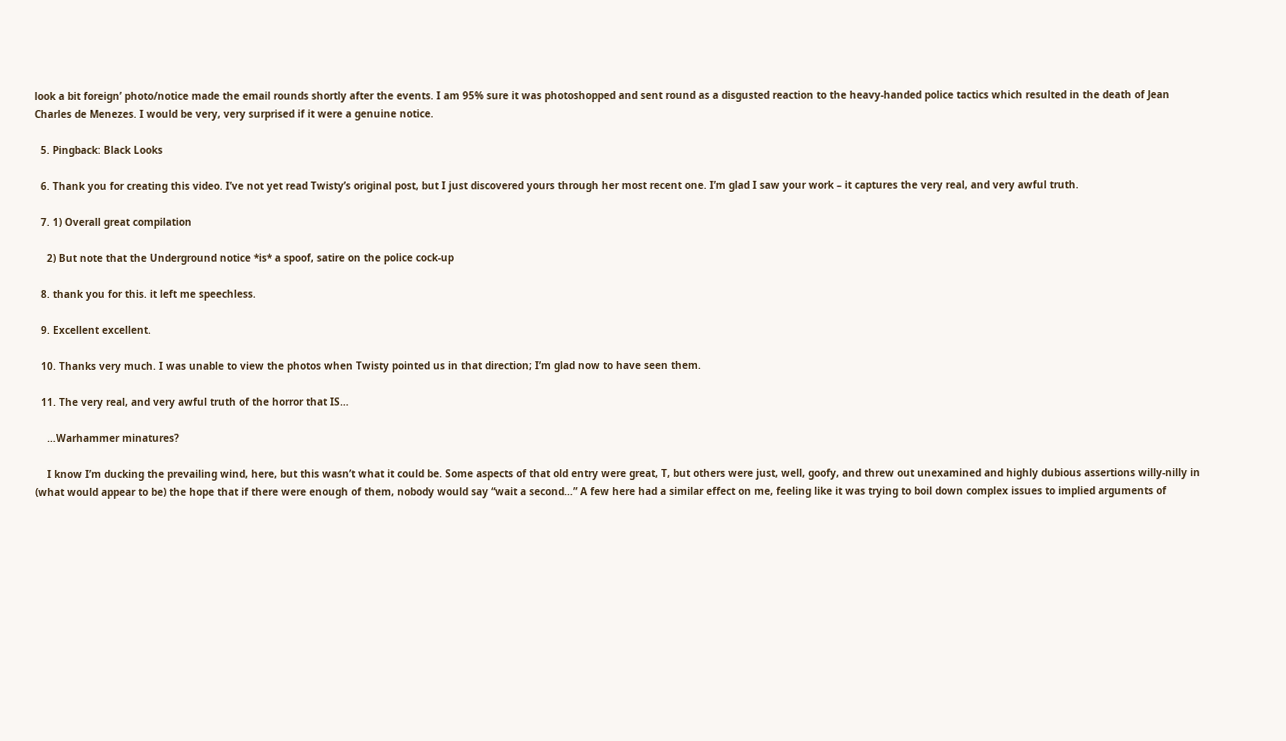look a bit foreign’ photo/notice made the email rounds shortly after the events. I am 95% sure it was photoshopped and sent round as a disgusted reaction to the heavy-handed police tactics which resulted in the death of Jean Charles de Menezes. I would be very, very surprised if it were a genuine notice.

  5. Pingback: Black Looks

  6. Thank you for creating this video. I’ve not yet read Twisty’s original post, but I just discovered yours through her most recent one. I’m glad I saw your work – it captures the very real, and very awful truth.

  7. 1) Overall great compilation

    2) But note that the Underground notice *is* a spoof, satire on the police cock-up

  8. thank you for this. it left me speechless.

  9. Excellent excellent.

  10. Thanks very much. I was unable to view the photos when Twisty pointed us in that direction; I’m glad now to have seen them.

  11. The very real, and very awful truth of the horror that IS…

    …Warhammer minatures?

    I know I’m ducking the prevailing wind, here, but this wasn’t what it could be. Some aspects of that old entry were great, T, but others were just, well, goofy, and threw out unexamined and highly dubious assertions willy-nilly in (what would appear to be) the hope that if there were enough of them, nobody would say “wait a second…” A few here had a similar effect on me, feeling like it was trying to boil down complex issues to implied arguments of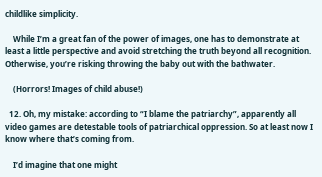childlike simplicity.

    While I’m a great fan of the power of images, one has to demonstrate at least a little perspective and avoid stretching the truth beyond all recognition. Otherwise, you’re risking throwing the baby out with the bathwater.

    (Horrors! Images of child abuse!)

  12. Oh, my mistake: according to “I blame the patriarchy”, apparently all video games are detestable tools of patriarchical oppression. So at least now I know where that’s coming from.

    I’d imagine that one might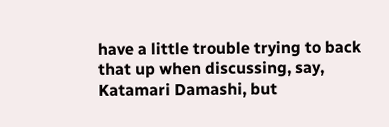have a little trouble trying to back that up when discussing, say, Katamari Damashi, but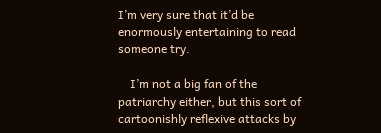I’m very sure that it’d be enormously entertaining to read someone try.

    I’m not a big fan of the patriarchy either, but this sort of cartoonishly reflexive attacks by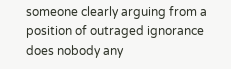someone clearly arguing from a position of outraged ignorance does nobody any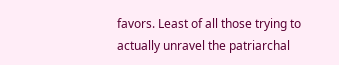favors. Least of all those trying to actually unravel the patriarchal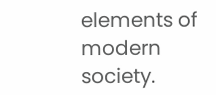elements of modern society.